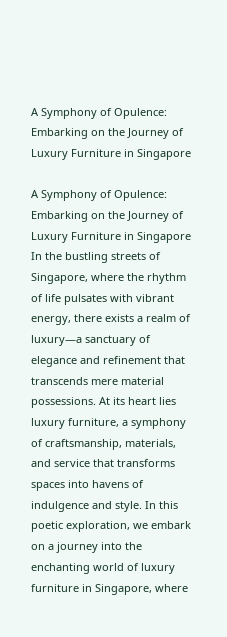A Symphony of Opulence: Embarking on the Journey of Luxury Furniture in Singapore

A Symphony of Opulence: Embarking on the Journey of Luxury Furniture in Singapore
In the bustling streets of Singapore, where the rhythm of life pulsates with vibrant energy, there exists a realm of luxury—a sanctuary of elegance and refinement that transcends mere material possessions. At its heart lies luxury furniture, a symphony of craftsmanship, materials, and service that transforms spaces into havens of indulgence and style. In this poetic exploration, we embark on a journey into the enchanting world of luxury furniture in Singapore, where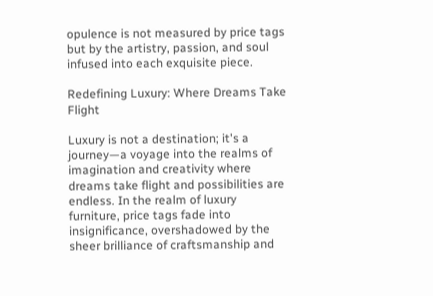opulence is not measured by price tags but by the artistry, passion, and soul infused into each exquisite piece.

Redefining Luxury: Where Dreams Take Flight

Luxury is not a destination; it's a journey—a voyage into the realms of imagination and creativity where dreams take flight and possibilities are endless. In the realm of luxury furniture, price tags fade into insignificance, overshadowed by the sheer brilliance of craftsmanship and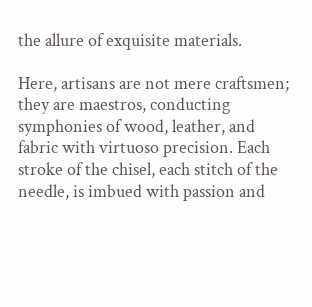the allure of exquisite materials.

Here, artisans are not mere craftsmen; they are maestros, conducting symphonies of wood, leather, and fabric with virtuoso precision. Each stroke of the chisel, each stitch of the needle, is imbued with passion and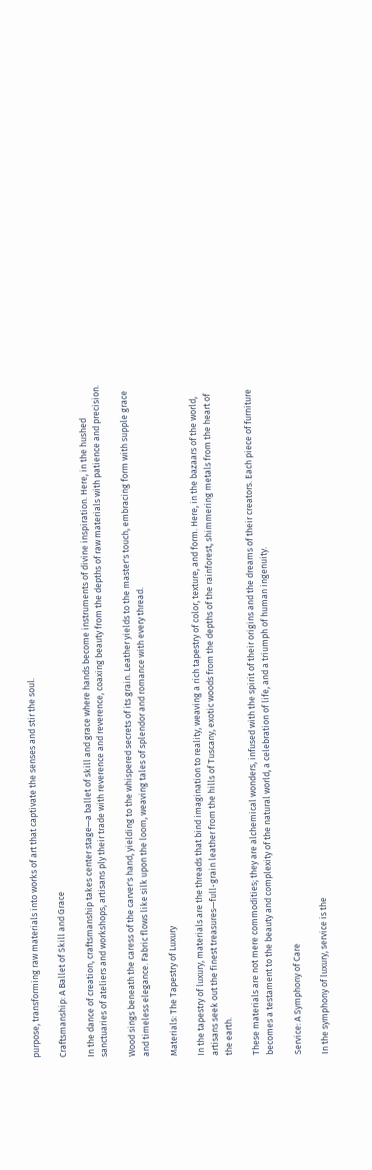purpose, transforming raw materials into works of art that captivate the senses and stir the soul.

Craftsmanship: A Ballet of Skill and Grace

In the dance of creation, craftsmanship takes center stage—a ballet of skill and grace where hands become instruments of divine inspiration. Here, in the hushed sanctuaries of ateliers and workshops, artisans ply their trade with reverence and reverence, coaxing beauty from the depths of raw materials with patience and precision.

Wood sings beneath the caress of the carver's hand, yielding to the whispered secrets of its grain. Leather yields to the master's touch, embracing form with supple grace and timeless elegance. Fabric flows like silk upon the loom, weaving tales of splendor and romance with every thread.

Materials: The Tapestry of Luxury

In the tapestry of luxury, materials are the threads that bind imagination to reality, weaving a rich tapestry of color, texture, and form. Here, in the bazaars of the world, artisans seek out the finest treasures—full-grain leather from the hills of Tuscany, exotic woods from the depths of the rainforest, shimmering metals from the heart of the earth.

These materials are not mere commodities; they are alchemical wonders, infused with the spirit of their origins and the dreams of their creators. Each piece of furniture becomes a testament to the beauty and complexity of the natural world, a celebration of life, and a triumph of human ingenuity.

Service: A Symphony of Care

In the symphony of luxury, service is the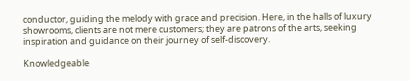conductor, guiding the melody with grace and precision. Here, in the halls of luxury showrooms, clients are not mere customers; they are patrons of the arts, seeking inspiration and guidance on their journey of self-discovery.

Knowledgeable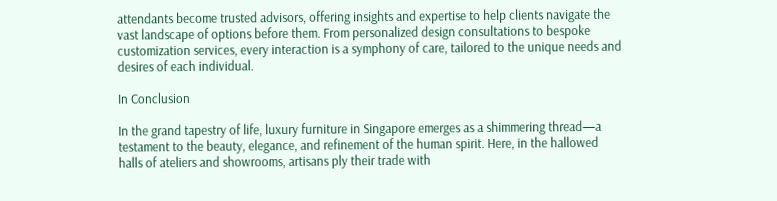attendants become trusted advisors, offering insights and expertise to help clients navigate the vast landscape of options before them. From personalized design consultations to bespoke customization services, every interaction is a symphony of care, tailored to the unique needs and desires of each individual.

In Conclusion

In the grand tapestry of life, luxury furniture in Singapore emerges as a shimmering thread—a testament to the beauty, elegance, and refinement of the human spirit. Here, in the hallowed halls of ateliers and showrooms, artisans ply their trade with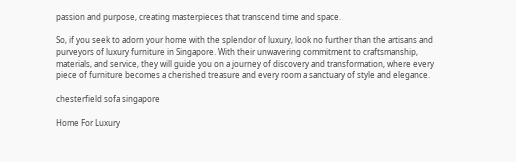passion and purpose, creating masterpieces that transcend time and space.

So, if you seek to adorn your home with the splendor of luxury, look no further than the artisans and purveyors of luxury furniture in Singapore. With their unwavering commitment to craftsmanship, materials, and service, they will guide you on a journey of discovery and transformation, where every piece of furniture becomes a cherished treasure and every room a sanctuary of style and elegance.

chesterfield sofa singapore

Home For Luxury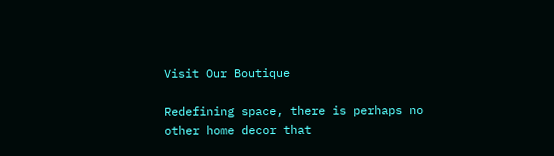Visit Our Boutique

Redefining space, there is perhaps no other home decor that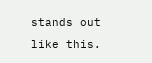stands out like this.